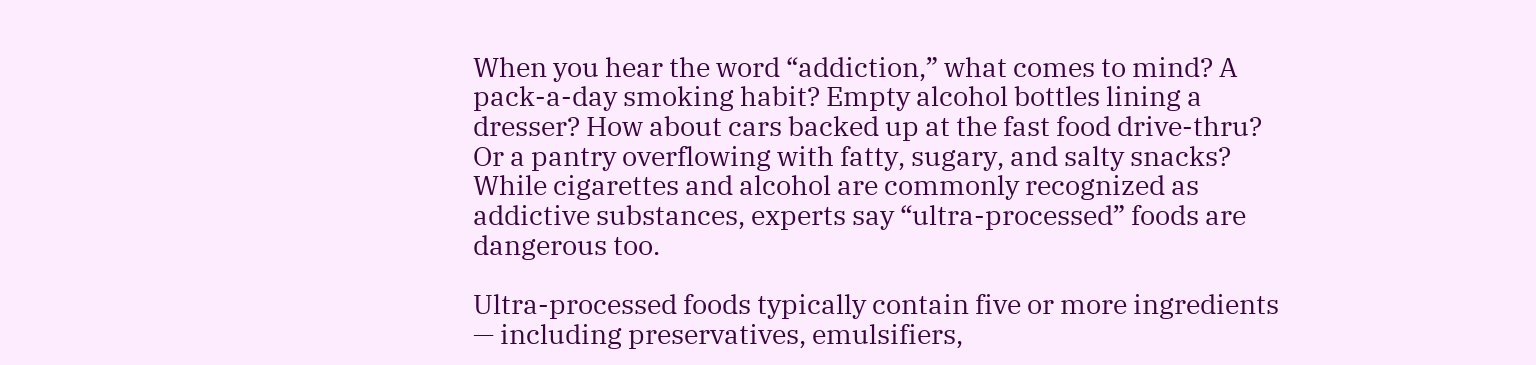When you hear the word “addiction,” what comes to mind? A pack-a-day smoking habit? Empty alcohol bottles lining a dresser? How about cars backed up at the fast food drive-thru? Or a pantry overflowing with fatty, sugary, and salty snacks? While cigarettes and alcohol are commonly recognized as addictive substances, experts say “ultra-processed” foods are dangerous too.

Ultra-processed foods typically contain five or more ingredients — including preservatives, emulsifiers,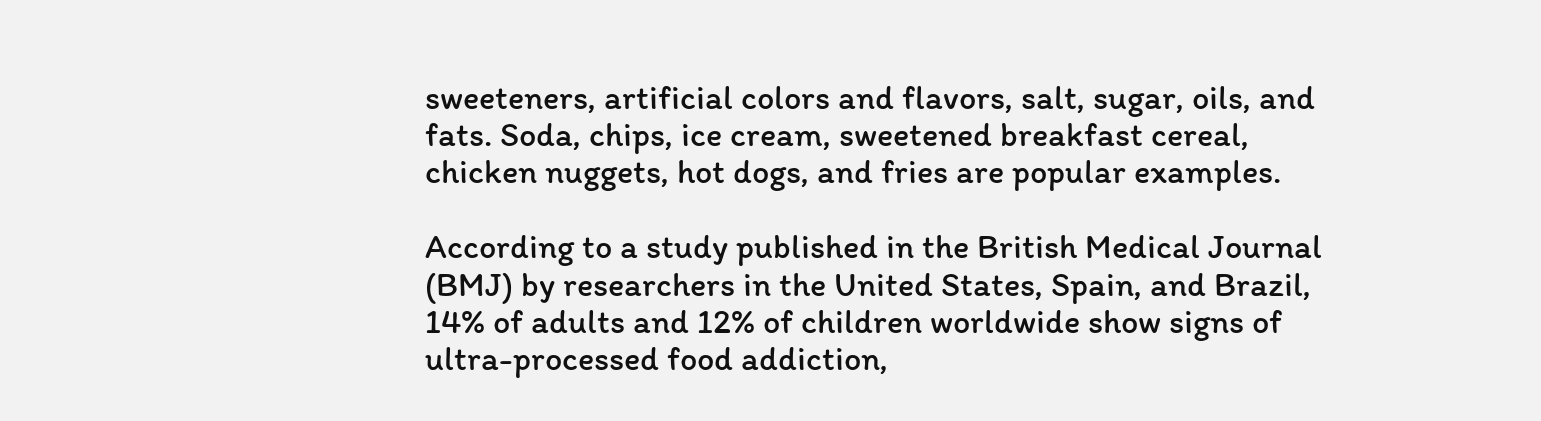sweeteners, artificial colors and flavors, salt, sugar, oils, and fats. Soda, chips, ice cream, sweetened breakfast cereal, chicken nuggets, hot dogs, and fries are popular examples.

According to a study published in the British Medical Journal (BMJ) by researchers in the United States, Spain, and Brazil, 14% of adults and 12% of children worldwide show signs of ultra-processed food addiction,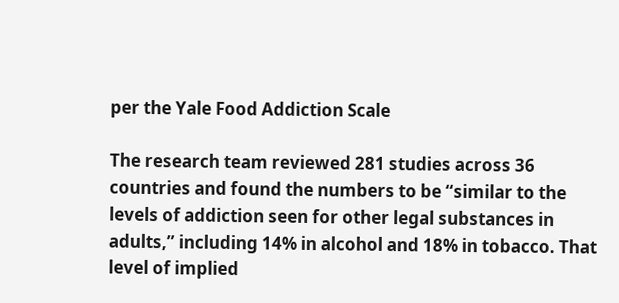per the Yale Food Addiction Scale

The research team reviewed 281 studies across 36 countries and found the numbers to be “similar to the levels of addiction seen for other legal substances in adults,” including 14% in alcohol and 18% in tobacco. That level of implied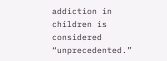addiction in children is considered “unprecedented.”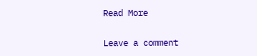Read More

Leave a comment